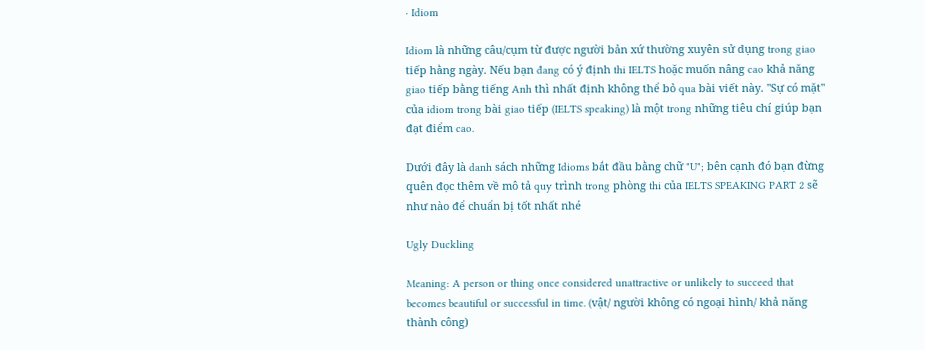· Idiom

Idiom là những câu/cụm từ được người bản xứ thường xuyên sử dụng trong giao tiếp hằng ngày. Nếu bạn đang có ý định thi IELTS hoặc muốn nâng cao khả năng giao tiếp bằng tiếng Anh thì nhất định không thể bỏ qua bài viết này. "Sự có mặt" của idiom trong bài giao tiếp (IELTS speaking) là một trong những tiêu chí giúp bạn đạt điểm cao.

Dưới đây là danh sách những Idioms bắt đầu bằng chữ "U"; bên cạnh đó bạn đừng quên đọc thêm về mô tả quy trình trong phòng thi của IELTS SPEAKING PART 2 sẽ như nào để chuẩn bị tốt nhất nhé

Ugly Duckling

Meaning: A person or thing once considered unattractive or unlikely to succeed that becomes beautiful or successful in time. (vật/ người không có ngoại hình/ khả năng thành công)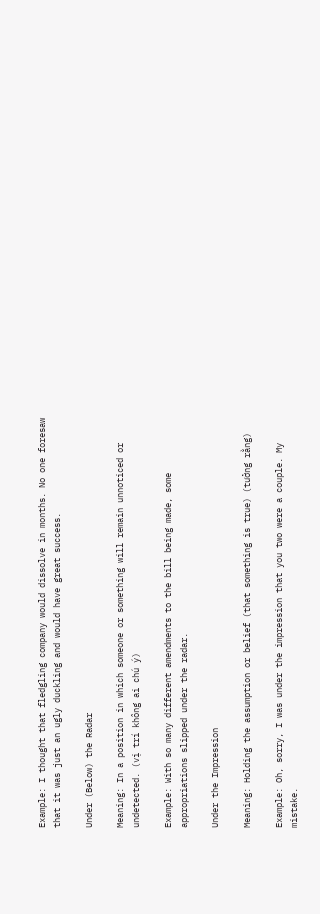Example: I thought that fledgling company would dissolve in months. No one foresaw that it was just an ugly duckling and would have great success.

Under (Below) the Radar

Meaning: In a position in which someone or something will remain unnoticed or undetected. (vị trí không ai chú ý)

Example: With so many different amendments to the bill being made, some appropriations slipped under the radar.

Under the Impression

Meaning: Holding the assumption or belief (that something is true) (tưởng rằng)

Example: Oh, sorry, I was under the impression that you two were a couple. My mistake.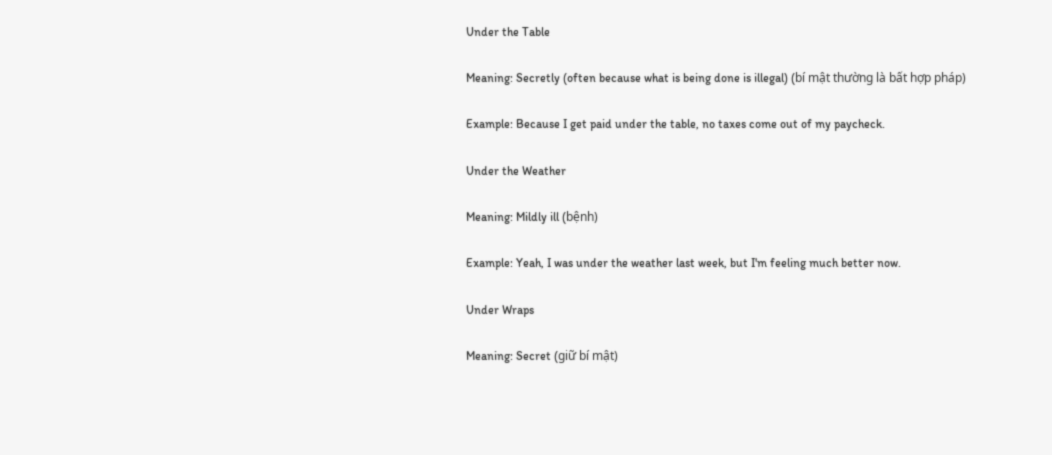Under the Table

Meaning: Secretly (often because what is being done is illegal) (bí mật thường là bất hợp pháp)

Example: Because I get paid under the table, no taxes come out of my paycheck.

Under the Weather

Meaning: Mildly ill (bệnh)

Example: Yeah, I was under the weather last week, but I'm feeling much better now.

Under Wraps

Meaning: Secret (giữ bí mật)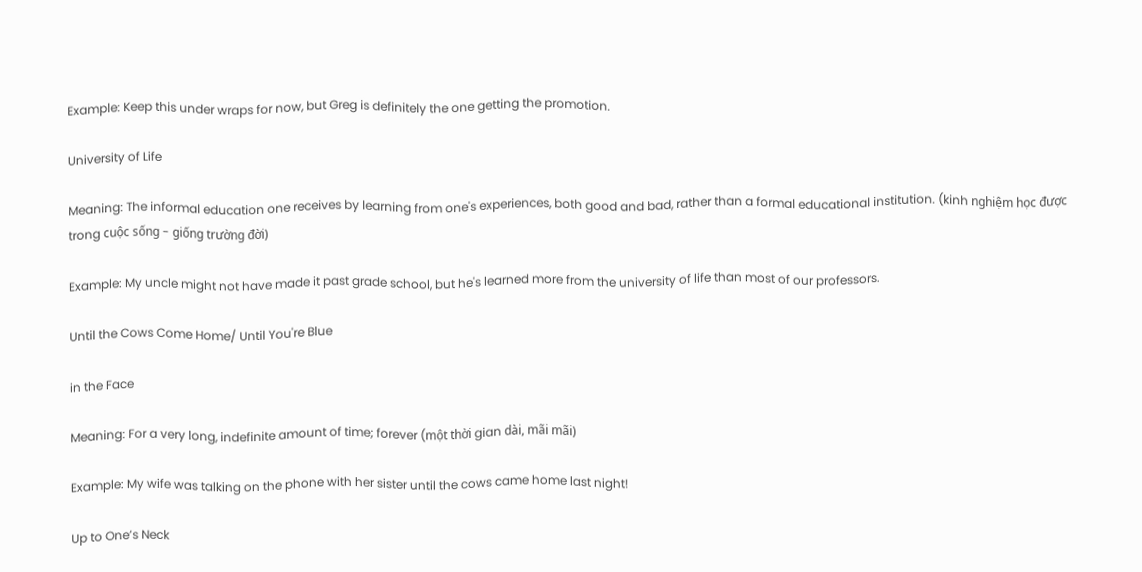Example: Keep this under wraps for now, but Greg is definitely the one getting the promotion.

University of Life

Meaning: The informal education one receives by learning from one's experiences, both good and bad, rather than a formal educational institution. (kinh nghiệm học được trong cuộc sống - giống trường đời)

Example: My uncle might not have made it past grade school, but he's learned more from the university of life than most of our professors.

Until the Cows Come Home/ Until You're Blue

in the Face

Meaning: For a very long, indefinite amount of time; forever (một thời gian dài, mãi mãi)

Example: My wife was talking on the phone with her sister until the cows came home last night!

Up to One’s Neck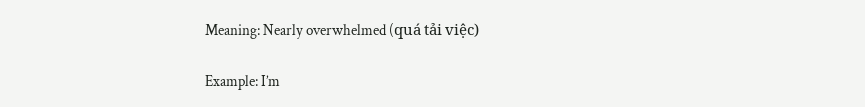Meaning: Nearly overwhelmed (quá tải việc)

Example: I’m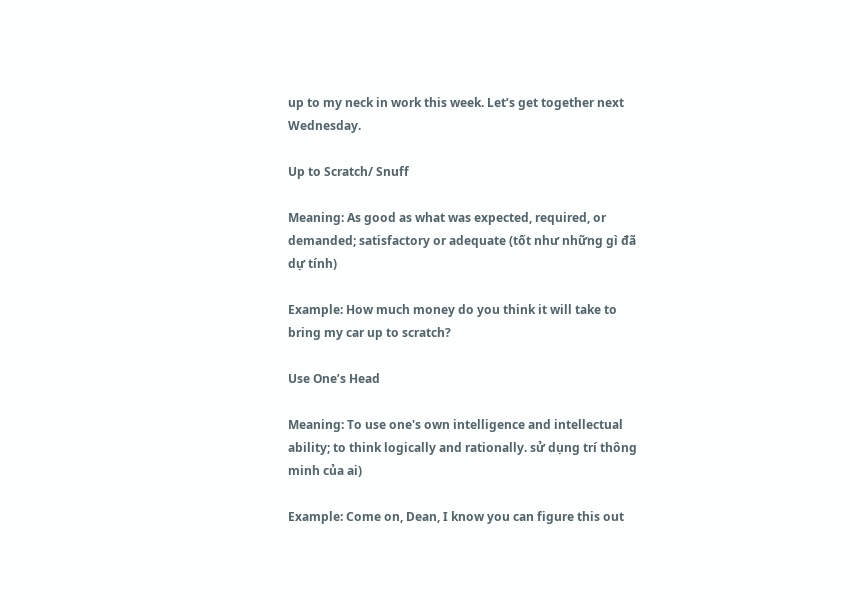up to my neck in work this week. Let’s get together next Wednesday.

Up to Scratch/ Snuff

Meaning: As good as what was expected, required, or demanded; satisfactory or adequate (tốt như những gì đã dự tính)

Example: How much money do you think it will take to bring my car up to scratch?

Use One’s Head

Meaning: To use one's own intelligence and intellectual ability; to think logically and rationally. sử dụng trí thông minh của ai)

Example: Come on, Dean, I know you can figure this out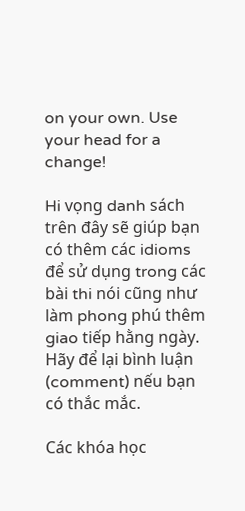on your own. Use your head for a change!

Hi vọng danh sách trên đây sẽ giúp bạn có thêm các idioms để sử dụng trong các bài thi nói cũng như làm phong phú thêm giao tiếp hằng ngày. Hãy để lại bình luận (comment) nếu bạn có thắc mắc.

Các khóa học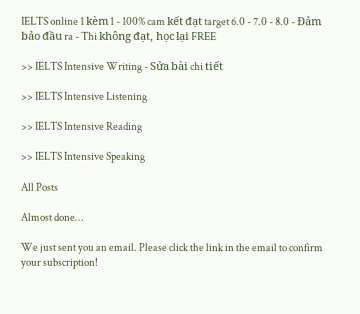IELTS online 1 kèm 1 - 100% cam kết đạt target 6.0 - 7.0 - 8.0 - Đảm bảo đầu ra - Thi không đạt, học lại FREE

>> IELTS Intensive Writing - Sửa bài chi tiết

>> IELTS Intensive Listening

>> IELTS Intensive Reading

>> IELTS Intensive Speaking

All Posts

Almost done…

We just sent you an email. Please click the link in the email to confirm your subscription!